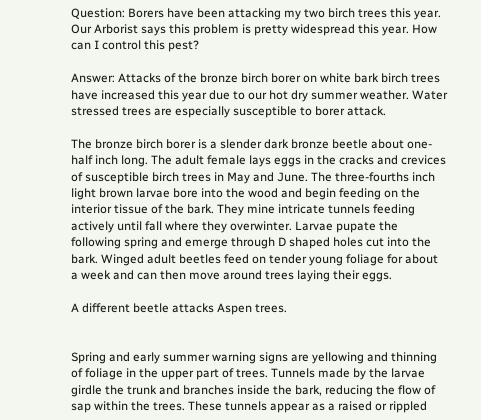Question: Borers have been attacking my two birch trees this year. Our Arborist says this problem is pretty widespread this year. How can I control this pest?

Answer: Attacks of the bronze birch borer on white bark birch trees have increased this year due to our hot dry summer weather. Water stressed trees are especially susceptible to borer attack.

The bronze birch borer is a slender dark bronze beetle about one-half inch long. The adult female lays eggs in the cracks and crevices of susceptible birch trees in May and June. The three-fourths inch light brown larvae bore into the wood and begin feeding on the interior tissue of the bark. They mine intricate tunnels feeding actively until fall where they overwinter. Larvae pupate the following spring and emerge through D shaped holes cut into the bark. Winged adult beetles feed on tender young foliage for about a week and can then move around trees laying their eggs.

A different beetle attacks Aspen trees.


Spring and early summer warning signs are yellowing and thinning of foliage in the upper part of trees. Tunnels made by the larvae girdle the trunk and branches inside the bark, reducing the flow of sap within the trees. These tunnels appear as a raised or rippled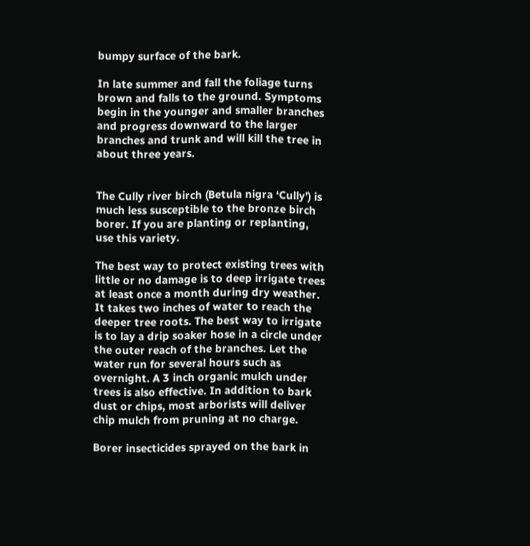bumpy surface of the bark.

In late summer and fall the foliage turns brown and falls to the ground. Symptoms begin in the younger and smaller branches and progress downward to the larger branches and trunk and will kill the tree in about three years.


The Cully river birch (Betula nigra ‘Cully’) is much less susceptible to the bronze birch borer. If you are planting or replanting, use this variety.

The best way to protect existing trees with little or no damage is to deep irrigate trees at least once a month during dry weather. It takes two inches of water to reach the deeper tree roots. The best way to irrigate is to lay a drip soaker hose in a circle under the outer reach of the branches. Let the water run for several hours such as overnight. A 3 inch organic mulch under trees is also effective. In addition to bark dust or chips, most arborists will deliver chip mulch from pruning at no charge.

Borer insecticides sprayed on the bark in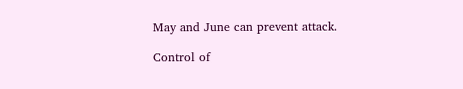May and June can prevent attack.

Control of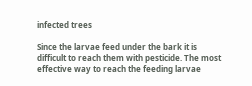infected trees

Since the larvae feed under the bark it is difficult to reach them with pesticide. The most effective way to reach the feeding larvae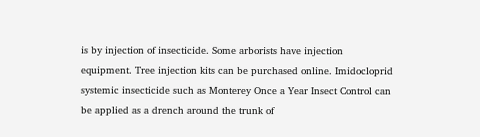is by injection of insecticide. Some arborists have injection equipment. Tree injection kits can be purchased online. Imidocloprid systemic insecticide such as Monterey Once a Year Insect Control can be applied as a drench around the trunk of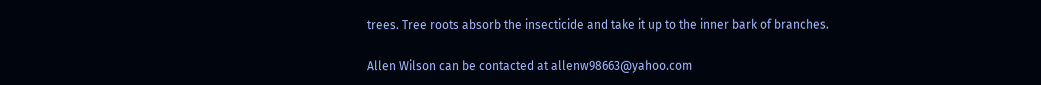trees. Tree roots absorb the insecticide and take it up to the inner bark of branches.

Allen Wilson can be contacted at allenw98663@yahoo.com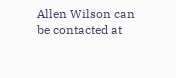Allen Wilson can be contacted at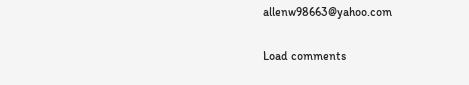allenw98663@yahoo.com

Load comments